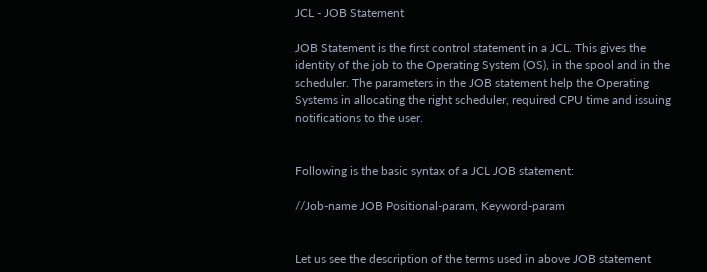JCL - JOB Statement

JOB Statement is the first control statement in a JCL. This gives the identity of the job to the Operating System (OS), in the spool and in the scheduler. The parameters in the JOB statement help the Operating Systems in allocating the right scheduler, required CPU time and issuing notifications to the user.


Following is the basic syntax of a JCL JOB statement:

//Job-name JOB Positional-param, Keyword-param


Let us see the description of the terms used in above JOB statement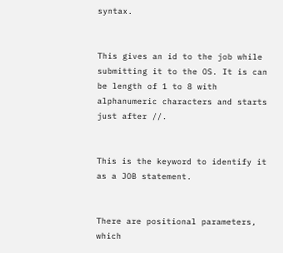syntax.


This gives an id to the job while submitting it to the OS. It is can be length of 1 to 8 with alphanumeric characters and starts just after //.


This is the keyword to identify it as a JOB statement.


There are positional parameters, which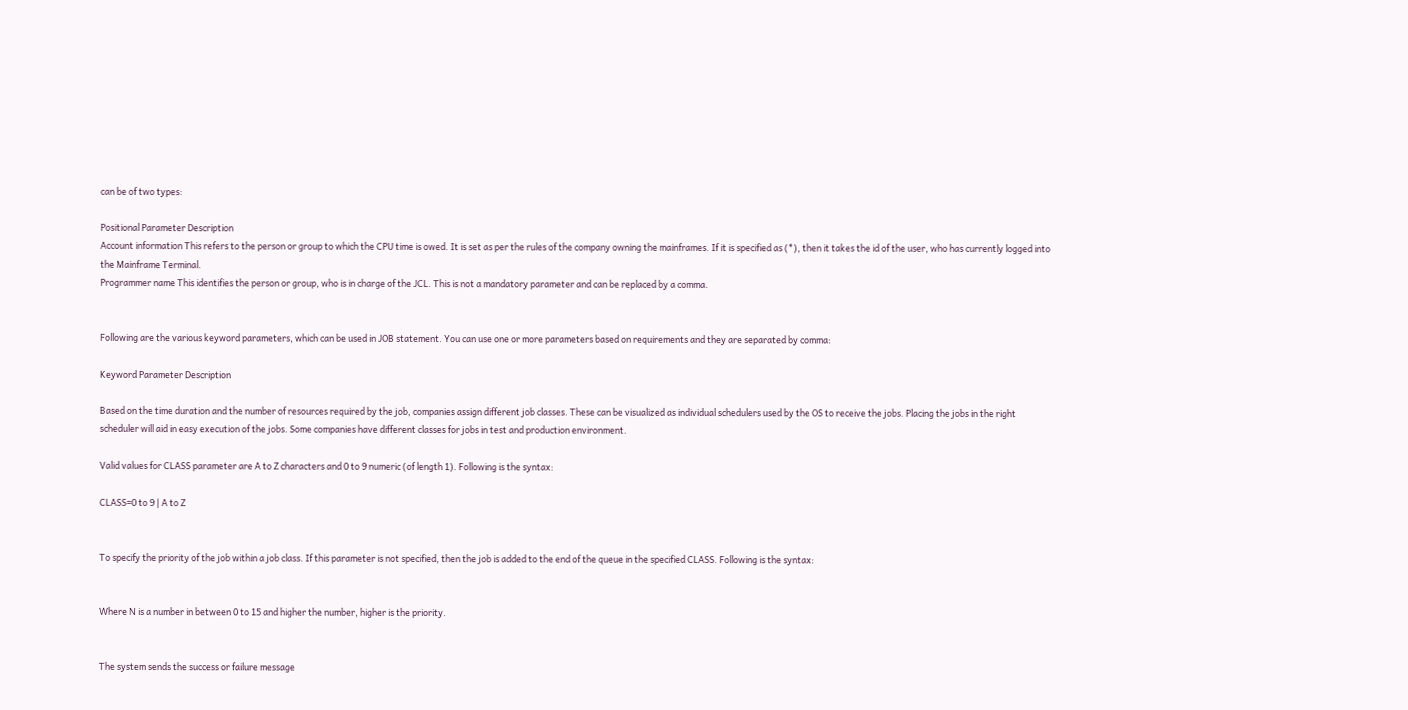can be of two types:

Positional Parameter Description
Account information This refers to the person or group to which the CPU time is owed. It is set as per the rules of the company owning the mainframes. If it is specified as (*), then it takes the id of the user, who has currently logged into the Mainframe Terminal.
Programmer name This identifies the person or group, who is in charge of the JCL. This is not a mandatory parameter and can be replaced by a comma.


Following are the various keyword parameters, which can be used in JOB statement. You can use one or more parameters based on requirements and they are separated by comma:

Keyword Parameter Description

Based on the time duration and the number of resources required by the job, companies assign different job classes. These can be visualized as individual schedulers used by the OS to receive the jobs. Placing the jobs in the right scheduler will aid in easy execution of the jobs. Some companies have different classes for jobs in test and production environment.

Valid values for CLASS parameter are A to Z characters and 0 to 9 numeric (of length 1). Following is the syntax:

CLASS=0 to 9 | A to Z


To specify the priority of the job within a job class. If this parameter is not specified, then the job is added to the end of the queue in the specified CLASS. Following is the syntax:


Where N is a number in between 0 to 15 and higher the number, higher is the priority.


The system sends the success or failure message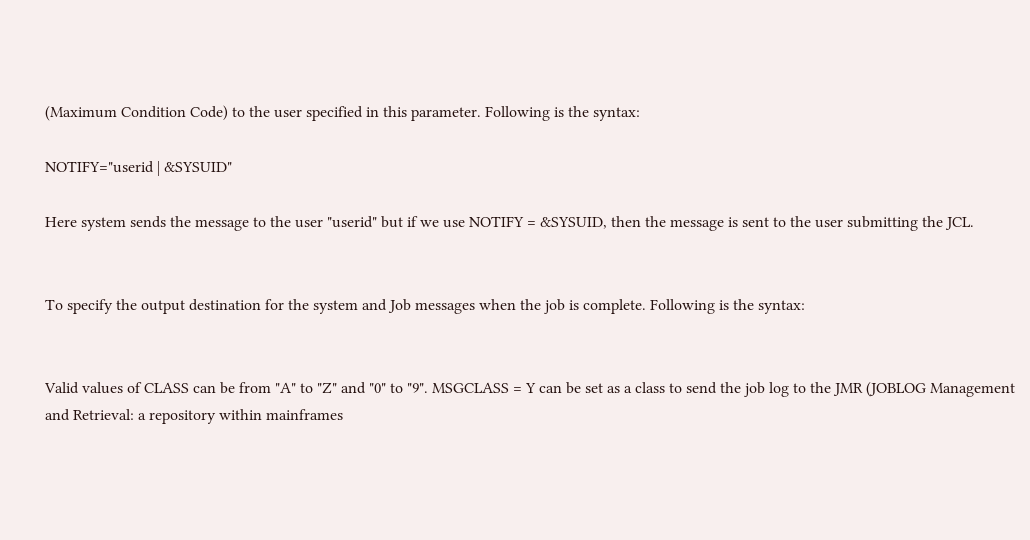(Maximum Condition Code) to the user specified in this parameter. Following is the syntax:

NOTIFY="userid | &SYSUID"

Here system sends the message to the user "userid" but if we use NOTIFY = &SYSUID, then the message is sent to the user submitting the JCL.


To specify the output destination for the system and Job messages when the job is complete. Following is the syntax:


Valid values of CLASS can be from "A" to "Z" and "0" to "9". MSGCLASS = Y can be set as a class to send the job log to the JMR (JOBLOG Management and Retrieval: a repository within mainframes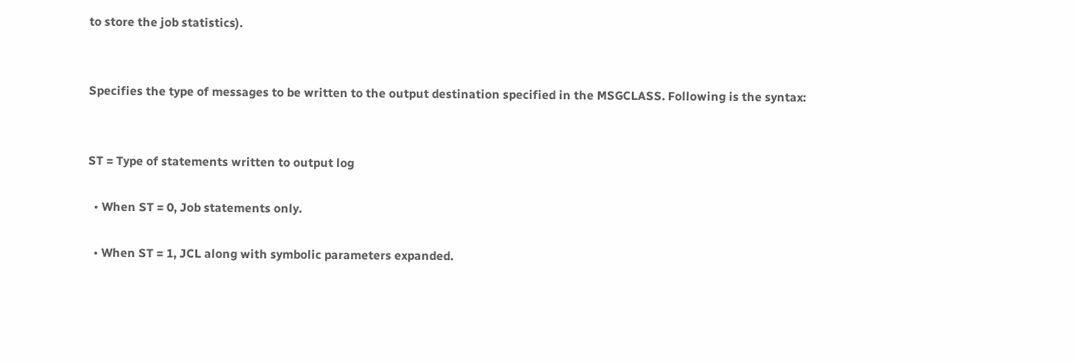to store the job statistics).


Specifies the type of messages to be written to the output destination specified in the MSGCLASS. Following is the syntax:


ST = Type of statements written to output log

  • When ST = 0, Job statements only.

  • When ST = 1, JCL along with symbolic parameters expanded.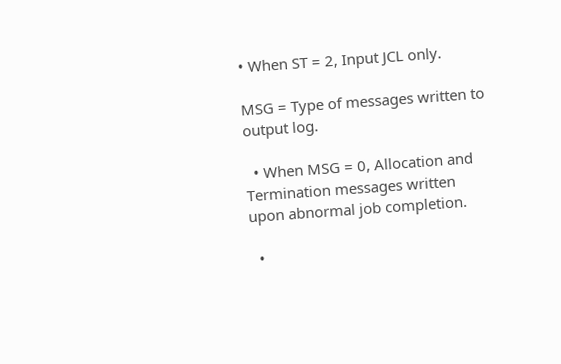• When ST = 2, Input JCL only.

MSG = Type of messages written to output log.

  • When MSG = 0, Allocation and Termination messages written upon abnormal job completion.

  •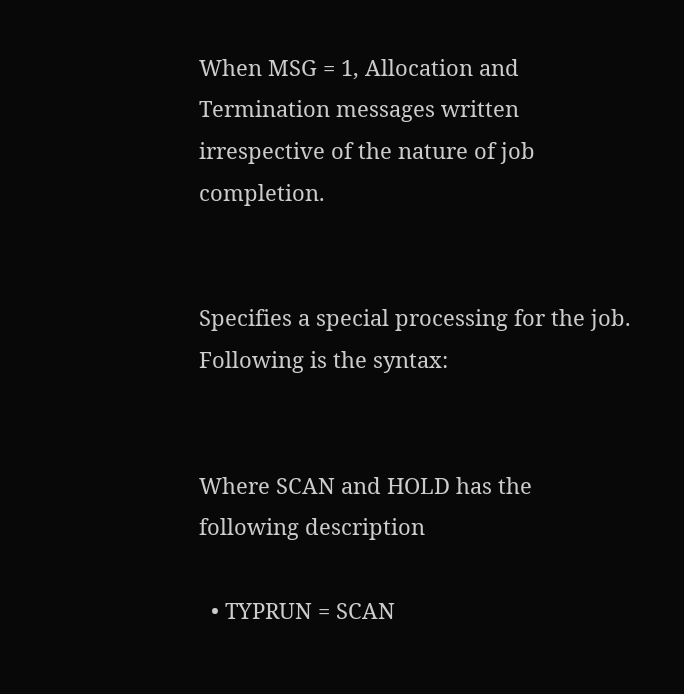When MSG = 1, Allocation and Termination messages written irrespective of the nature of job completion.


Specifies a special processing for the job. Following is the syntax:


Where SCAN and HOLD has the following description

  • TYPRUN = SCAN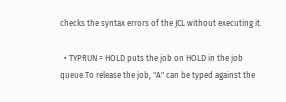checks the syntax errors of the JCL without executing it.

  • TYPRUN = HOLD puts the job on HOLD in the job queue.To release the job, "A" can be typed against the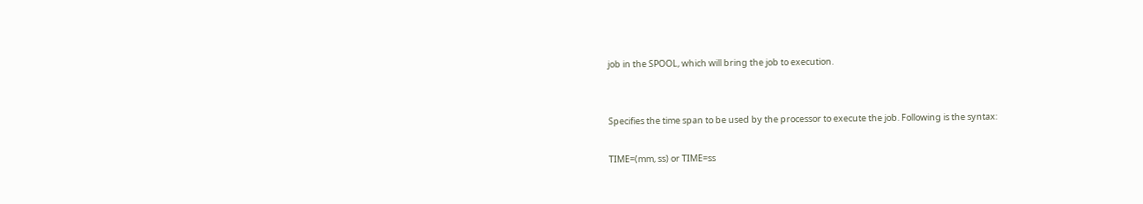job in the SPOOL, which will bring the job to execution.


Specifies the time span to be used by the processor to execute the job. Following is the syntax:

TIME=(mm, ss) or TIME=ss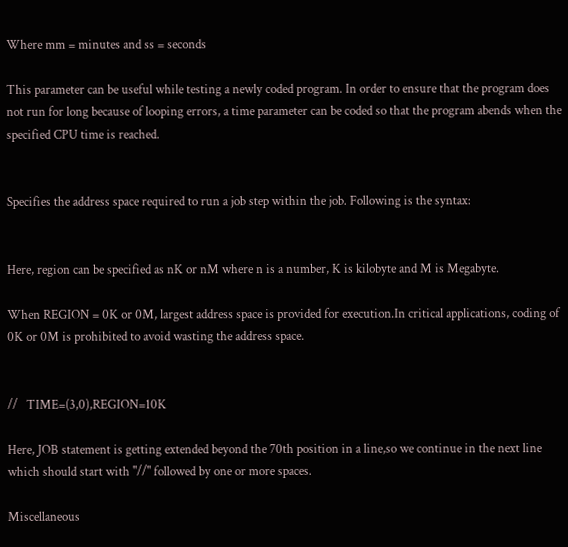Where mm = minutes and ss = seconds

This parameter can be useful while testing a newly coded program. In order to ensure that the program does not run for long because of looping errors, a time parameter can be coded so that the program abends when the specified CPU time is reached.


Specifies the address space required to run a job step within the job. Following is the syntax:


Here, region can be specified as nK or nM where n is a number, K is kilobyte and M is Megabyte.

When REGION = 0K or 0M, largest address space is provided for execution.In critical applications, coding of 0K or 0M is prohibited to avoid wasting the address space.


//   TIME=(3,0),REGION=10K

Here, JOB statement is getting extended beyond the 70th position in a line,so we continue in the next line which should start with "//" followed by one or more spaces.

Miscellaneous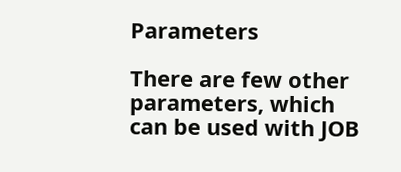Parameters

There are few other parameters, which can be used with JOB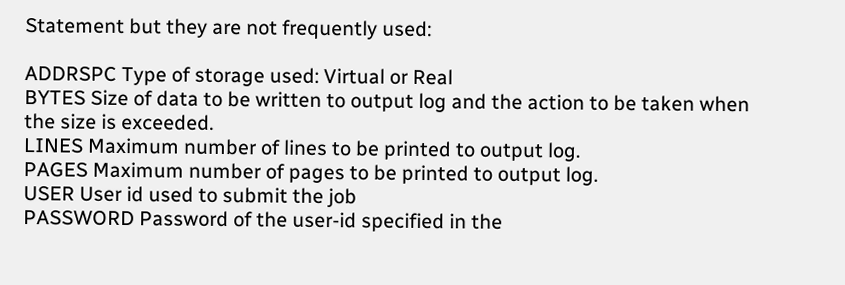Statement but they are not frequently used:

ADDRSPC Type of storage used: Virtual or Real
BYTES Size of data to be written to output log and the action to be taken when the size is exceeded.
LINES Maximum number of lines to be printed to output log.
PAGES Maximum number of pages to be printed to output log.
USER User id used to submit the job
PASSWORD Password of the user-id specified in the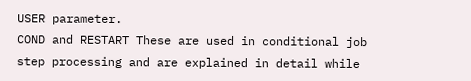USER parameter.
COND and RESTART These are used in conditional job step processing and are explained in detail while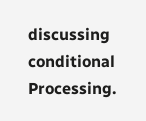discussing conditional Processing.